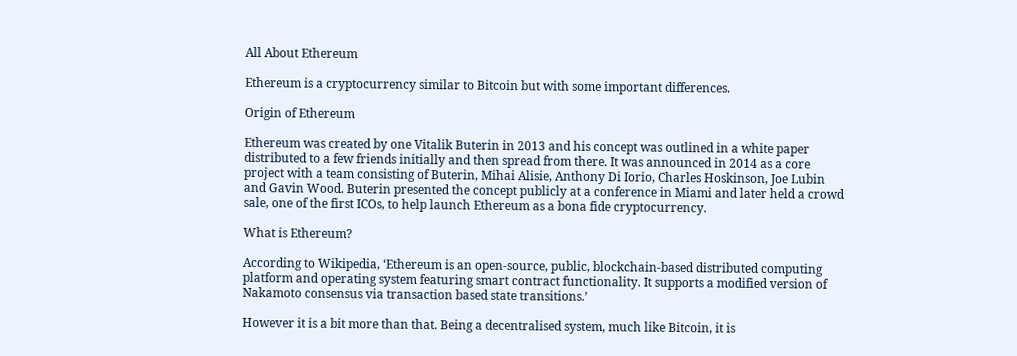All About Ethereum

Ethereum is a cryptocurrency similar to Bitcoin but with some important differences.

Origin of Ethereum

Ethereum was created by one Vitalik Buterin in 2013 and his concept was outlined in a white paper distributed to a few friends initially and then spread from there. It was announced in 2014 as a core project with a team consisting of Buterin, Mihai Alisie, Anthony Di Iorio, Charles Hoskinson, Joe Lubin and Gavin Wood. Buterin presented the concept publicly at a conference in Miami and later held a crowd sale, one of the first ICOs, to help launch Ethereum as a bona fide cryptocurrency.

What is Ethereum?

According to Wikipedia, ‘Ethereum is an open-source, public, blockchain-based distributed computing platform and operating system featuring smart contract functionality. It supports a modified version of Nakamoto consensus via transaction based state transitions.’

However it is a bit more than that. Being a decentralised system, much like Bitcoin, it is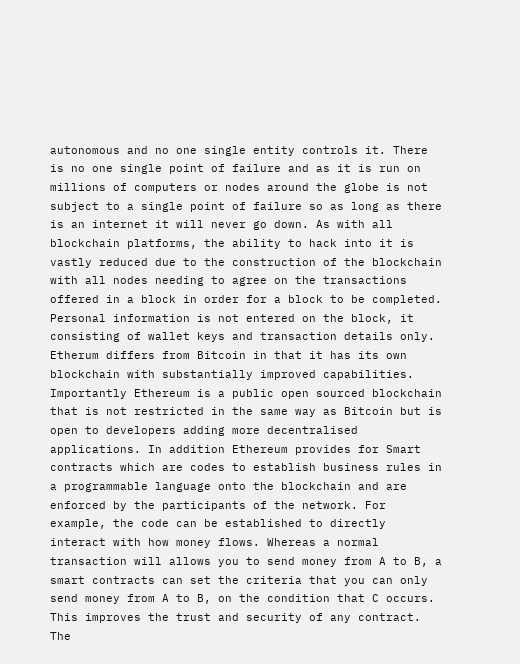autonomous and no one single entity controls it. There is no one single point of failure and as it is run on millions of computers or nodes around the globe is not subject to a single point of failure so as long as there is an internet it will never go down. As with all blockchain platforms, the ability to hack into it is vastly reduced due to the construction of the blockchain with all nodes needing to agree on the transactions offered in a block in order for a block to be completed. Personal information is not entered on the block, it consisting of wallet keys and transaction details only. Etherum differs from Bitcoin in that it has its own blockchain with substantially improved capabilities. Importantly Ethereum is a public open sourced blockchain that is not restricted in the same way as Bitcoin but is open to developers adding more decentralised applications. In addition Ethereum provides for Smart contracts which are codes to establish business rules in a programmable language onto the blockchain and are enforced by the participants of the network. For example, the code can be established to directly interact with how money flows. Whereas a normal transaction will allows you to send money from A to B, a smart contracts can set the criteria that you can only send money from A to B, on the condition that C occurs. This improves the trust and security of any contract. The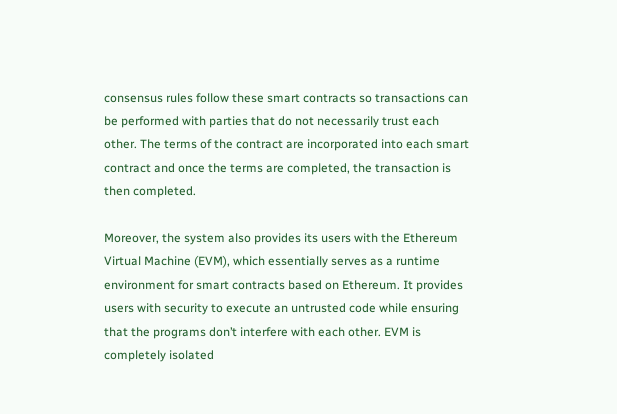consensus rules follow these smart contracts so transactions can be performed with parties that do not necessarily trust each other. The terms of the contract are incorporated into each smart contract and once the terms are completed, the transaction is then completed.

Moreover, the system also provides its users with the Ethereum Virtual Machine (EVM), which essentially serves as a runtime environment for smart contracts based on Ethereum. It provides users with security to execute an untrusted code while ensuring that the programs don’t interfere with each other. EVM is completely isolated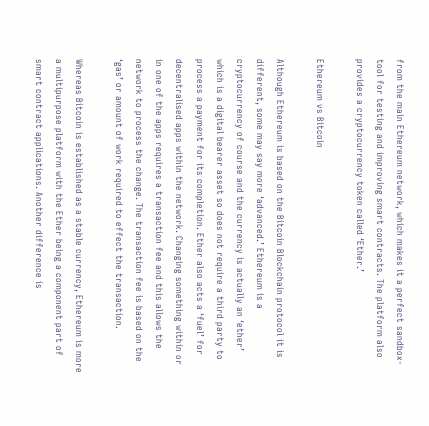from the main Ethereum network, which makes it a perfect sandbox-tool for testing and improving smart contracts. The platform also provides a cryptocurrency token called ‘Ether.’

Ethereum vs Bitcoin

Although Ethereum is based on the Bitcoin Blockchain protocol it is different, some may say more ‘advanced.’ Ethereum is a cryptocurrency of course and the currency is actually an ‘ether’ which is a digital bearer asset so does not require a third party to process a payment for its completion. Ether also acts a ‘fuel’ for decentralised apps within the network. Changing something within or in one of the apps requires a transaction fee and this allows the network to process the change. The transaction fee is based on the ‘gas’ or amount of work required to effect the transaction.

Whereas Bitcoin is established as a stable currency, Ethereum is more a multipurpose platform with the Ether being a component part of smart contract applications. Another difference is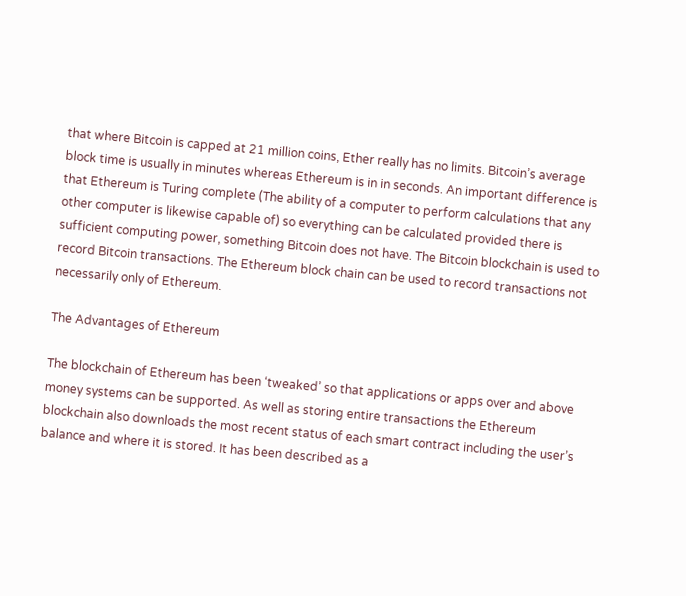that where Bitcoin is capped at 21 million coins, Ether really has no limits. Bitcoin’s average block time is usually in minutes whereas Ethereum is in in seconds. An important difference is that Ethereum is Turing complete (The ability of a computer to perform calculations that any other computer is likewise capable of) so everything can be calculated provided there is sufficient computing power, something Bitcoin does not have. The Bitcoin blockchain is used to record Bitcoin transactions. The Ethereum block chain can be used to record transactions not necessarily only of Ethereum.

The Advantages of Ethereum

The blockchain of Ethereum has been ‘tweaked’ so that applications or apps over and above money systems can be supported. As well as storing entire transactions the Ethereum blockchain also downloads the most recent status of each smart contract including the user’s balance and where it is stored. It has been described as a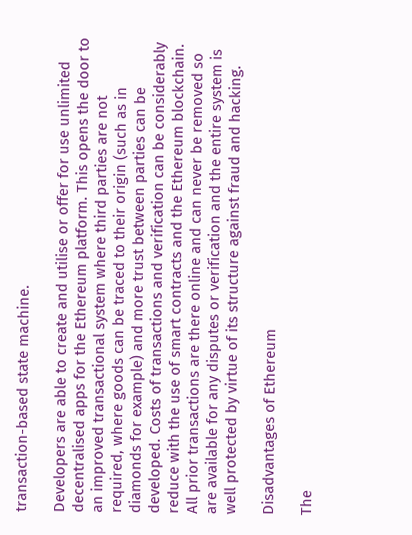transaction-based state machine.

Developers are able to create and utilise or offer for use unlimited decentralised apps for the Ethereum platform. This opens the door to an improved transactional system where third parties are not required, where goods can be traced to their origin (such as in diamonds for example) and more trust between parties can be developed. Costs of transactions and verification can be considerably reduce with the use of smart contracts and the Ethereum blockchain. All prior transactions are there online and can never be removed so are available for any disputes or verification and the entire system is well protected by virtue of its structure against fraud and hacking.

Disadvantages of Ethereum

The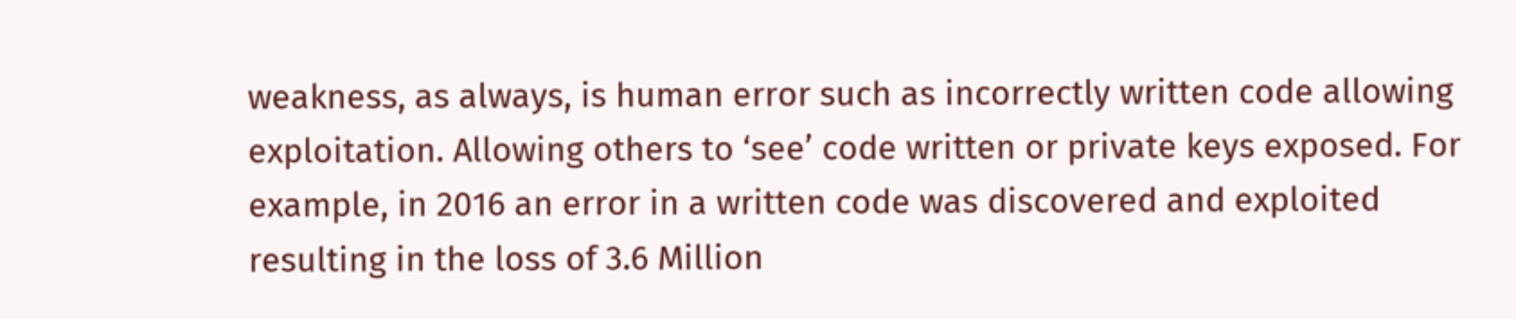weakness, as always, is human error such as incorrectly written code allowing exploitation. Allowing others to ‘see’ code written or private keys exposed. For example, in 2016 an error in a written code was discovered and exploited resulting in the loss of 3.6 Million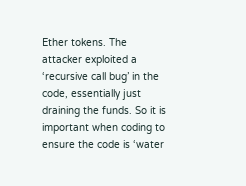Ether tokens. The attacker exploited a ‘recursive call bug’ in the code, essentially just draining the funds. So it is important when coding to ensure the code is ‘water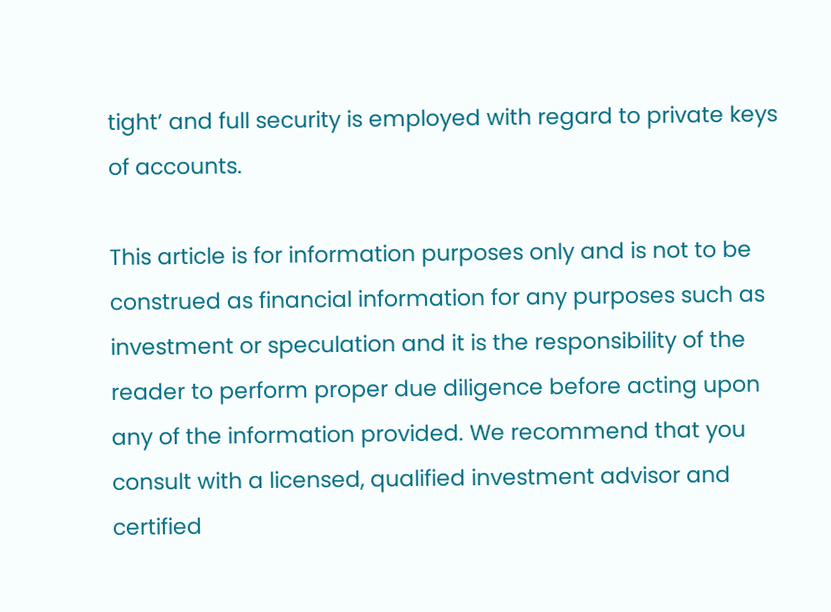tight’ and full security is employed with regard to private keys of accounts.

This article is for information purposes only and is not to be construed as financial information for any purposes such as investment or speculation and it is the responsibility of the reader to perform proper due diligence before acting upon any of the information provided. We recommend that you consult with a licensed, qualified investment advisor and certified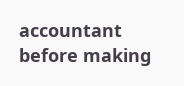accountant before making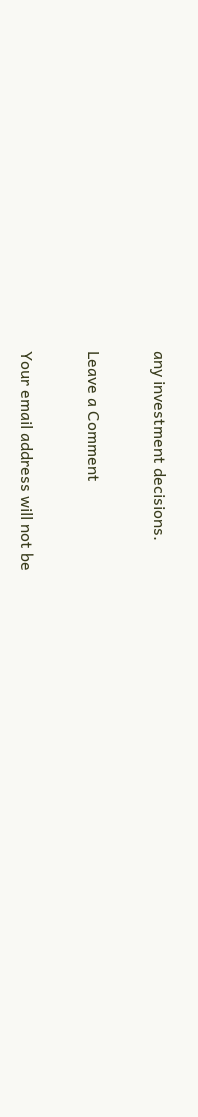any investment decisions.

Leave a Comment

Your email address will not be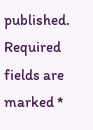published. Required fields are marked *